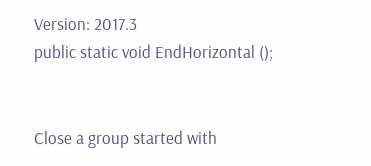Version: 2017.3
public static void EndHorizontal ();


Close a group started with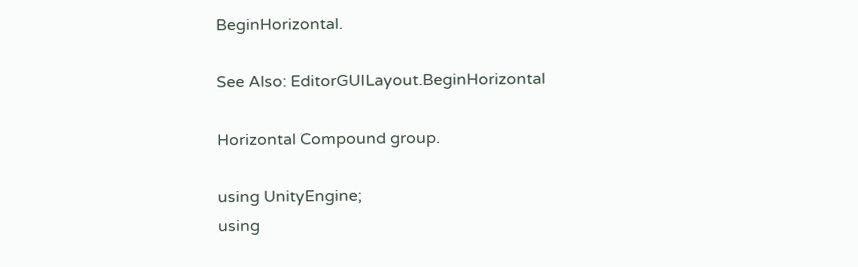BeginHorizontal.

See Also: EditorGUILayout.BeginHorizontal

Horizontal Compound group.

using UnityEngine;
using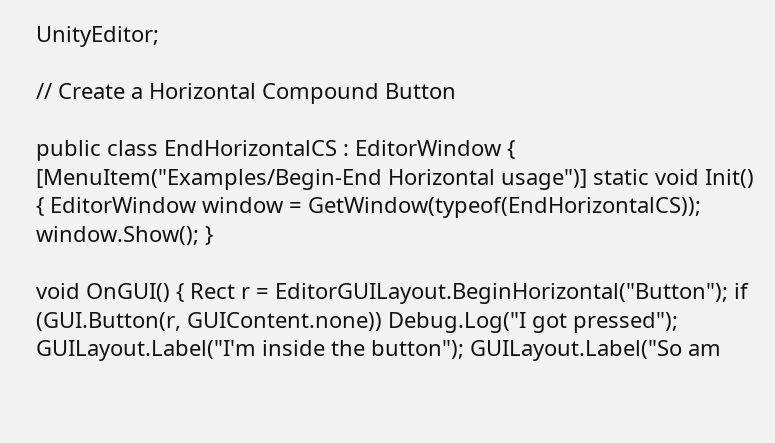UnityEditor;

// Create a Horizontal Compound Button

public class EndHorizontalCS : EditorWindow { [MenuItem("Examples/Begin-End Horizontal usage")] static void Init() { EditorWindow window = GetWindow(typeof(EndHorizontalCS)); window.Show(); }

void OnGUI() { Rect r = EditorGUILayout.BeginHorizontal("Button"); if (GUI.Button(r, GUIContent.none)) Debug.Log("I got pressed"); GUILayout.Label("I'm inside the button"); GUILayout.Label("So am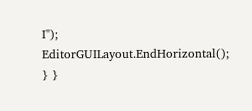I"); EditorGUILayout.EndHorizontal(); } }